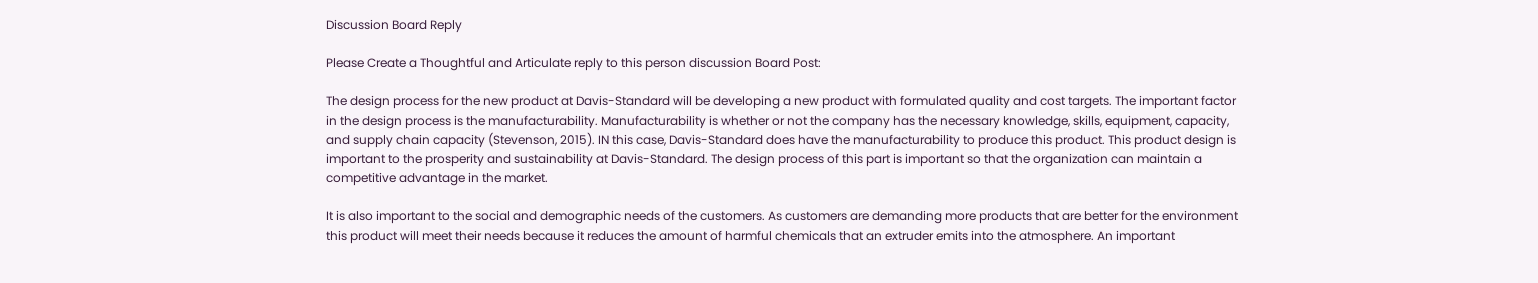Discussion Board Reply

Please Create a Thoughtful and Articulate reply to this person discussion Board Post:

The design process for the new product at Davis-Standard will be developing a new product with formulated quality and cost targets. The important factor in the design process is the manufacturability. Manufacturability is whether or not the company has the necessary knowledge, skills, equipment, capacity, and supply chain capacity (Stevenson, 2015). IN this case, Davis-Standard does have the manufacturability to produce this product. This product design is important to the prosperity and sustainability at Davis-Standard. The design process of this part is important so that the organization can maintain a competitive advantage in the market.

It is also important to the social and demographic needs of the customers. As customers are demanding more products that are better for the environment this product will meet their needs because it reduces the amount of harmful chemicals that an extruder emits into the atmosphere. An important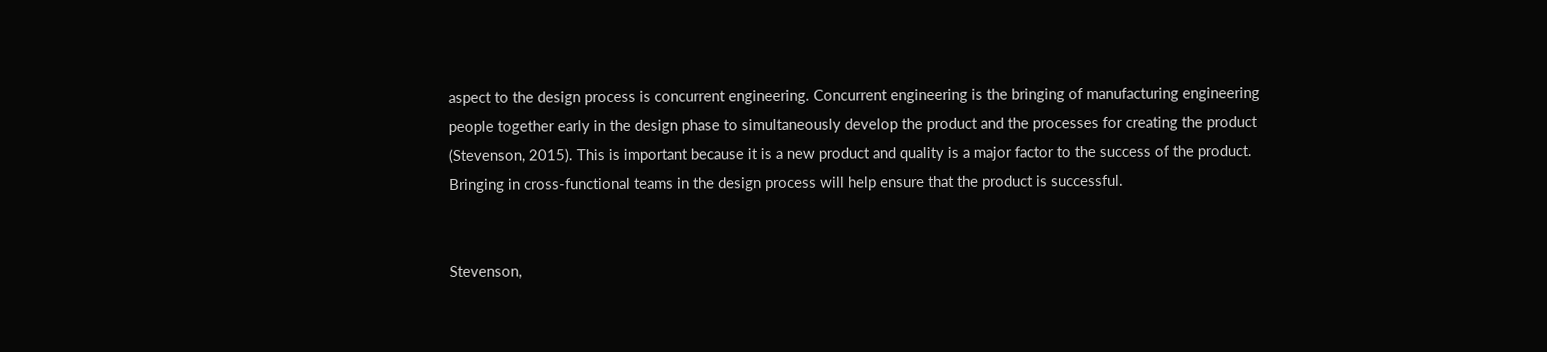aspect to the design process is concurrent engineering. Concurrent engineering is the bringing of manufacturing engineering people together early in the design phase to simultaneously develop the product and the processes for creating the product (Stevenson, 2015). This is important because it is a new product and quality is a major factor to the success of the product. Bringing in cross-functional teams in the design process will help ensure that the product is successful.


Stevenson,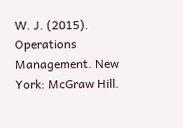W. J. (2015). Operations Management. New York: McGraw Hill.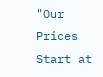"Our Prices Start at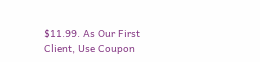$11.99. As Our First Client, Use Coupon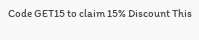Code GET15 to claim 15% Discount This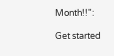Month!!":

Get started